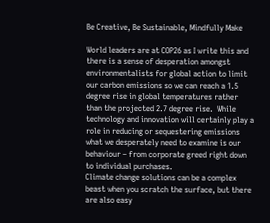Be Creative, Be Sustainable, Mindfully Make

World leaders are at COP26 as I write this and there is a sense of desperation amongst environmentalists for global action to limit our carbon emissions so we can reach a 1.5 degree rise in global temperatures rather than the projected 2.7 degree rise.  While technology and innovation will certainly play a role in reducing or sequestering emissions what we desperately need to examine is our behaviour – from corporate greed right down to individual purchases.
Climate change solutions can be a complex beast when you scratch the surface, but there are also easy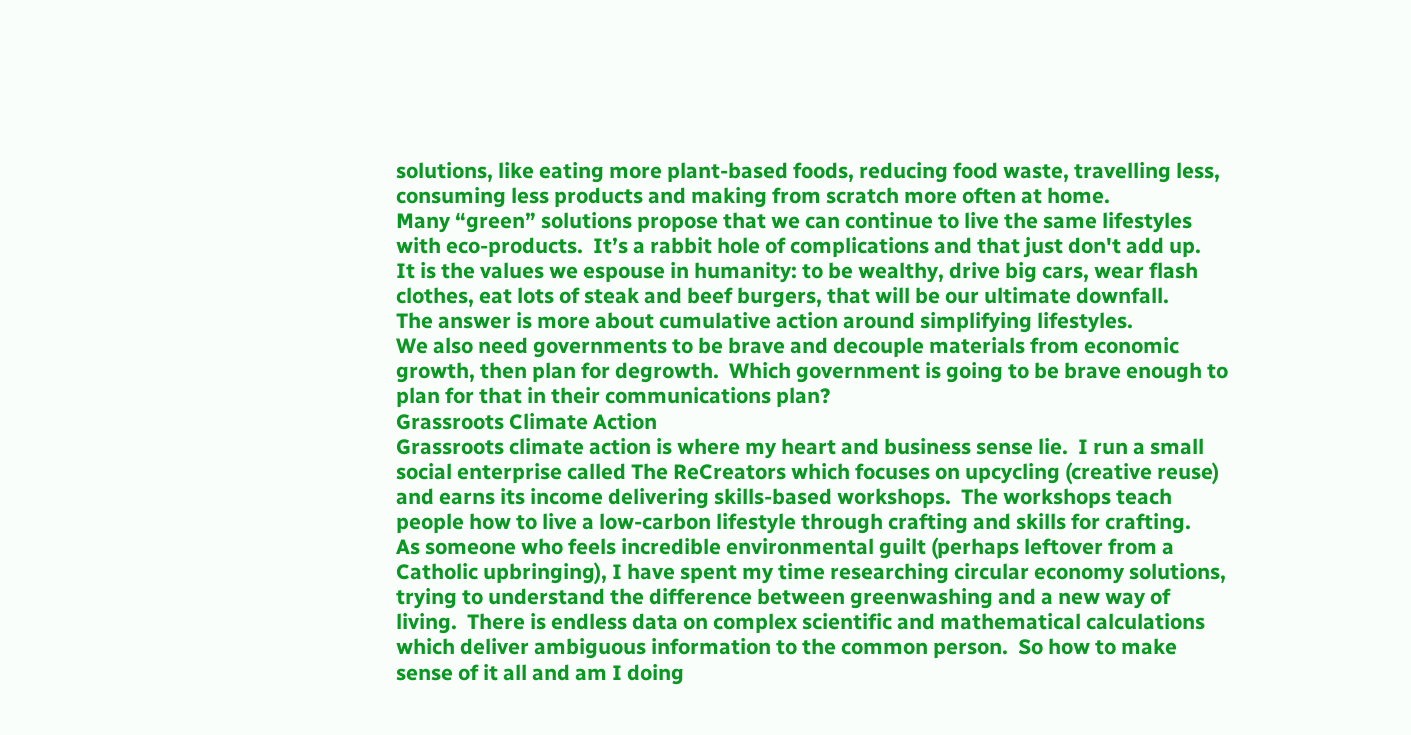solutions, like eating more plant-based foods, reducing food waste, travelling less, consuming less products and making from scratch more often at home.
Many “green” solutions propose that we can continue to live the same lifestyles with eco-products.  It’s a rabbit hole of complications and that just don't add up.
It is the values we espouse in humanity: to be wealthy, drive big cars, wear flash clothes, eat lots of steak and beef burgers, that will be our ultimate downfall.
The answer is more about cumulative action around simplifying lifestyles.
We also need governments to be brave and decouple materials from economic growth, then plan for degrowth.  Which government is going to be brave enough to plan for that in their communications plan?
Grassroots Climate Action
Grassroots climate action is where my heart and business sense lie.  I run a small social enterprise called The ReCreators which focuses on upcycling (creative reuse) and earns its income delivering skills-based workshops.  The workshops teach people how to live a low-carbon lifestyle through crafting and skills for crafting.
As someone who feels incredible environmental guilt (perhaps leftover from a Catholic upbringing), I have spent my time researching circular economy solutions, trying to understand the difference between greenwashing and a new way of living.  There is endless data on complex scientific and mathematical calculations which deliver ambiguous information to the common person.  So how to make sense of it all and am I doing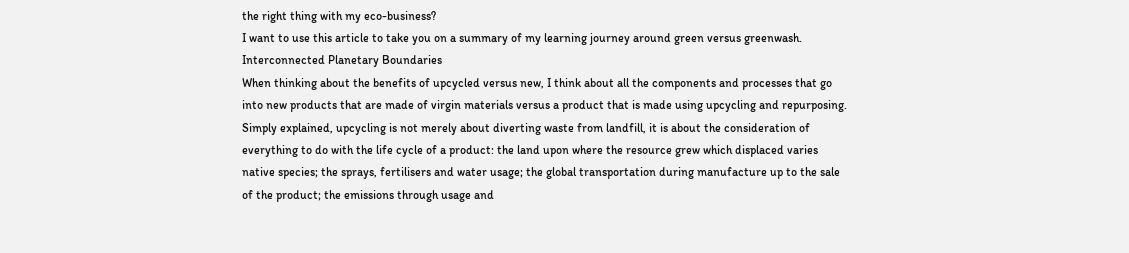the right thing with my eco-business?
I want to use this article to take you on a summary of my learning journey around green versus greenwash.
Interconnected Planetary Boundaries
When thinking about the benefits of upcycled versus new, I think about all the components and processes that go into new products that are made of virgin materials versus a product that is made using upcycling and repurposing.
Simply explained, upcycling is not merely about diverting waste from landfill, it is about the consideration of everything to do with the life cycle of a product: the land upon where the resource grew which displaced varies native species; the sprays, fertilisers and water usage; the global transportation during manufacture up to the sale of the product; the emissions through usage and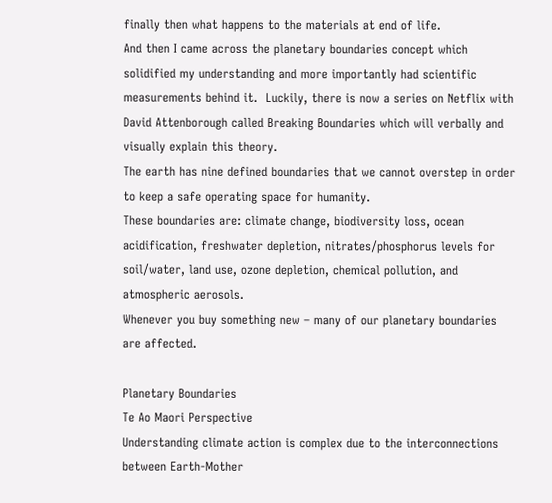finally then what happens to the materials at end of life.
And then I came across the planetary boundaries concept which solidified my understanding and more importantly had scientific measurements behind it.  Luckily, there is now a series on Netflix with David Attenborough called Breaking Boundaries which will verbally and visually explain this theory.
The earth has nine defined boundaries that we cannot overstep in order to keep a safe operating space for humanity.
These boundaries are: climate change, biodiversity loss, ocean acidification, freshwater depletion, nitrates/phosphorus levels for soil/water, land use, ozone depletion, chemical pollution, and atmospheric aerosols.
Whenever you buy something new – many of our planetary boundaries are affected.

Planetary Boundaries
Te Ao Maori Perspective
Understanding climate action is complex due to the interconnections between Earth-Mother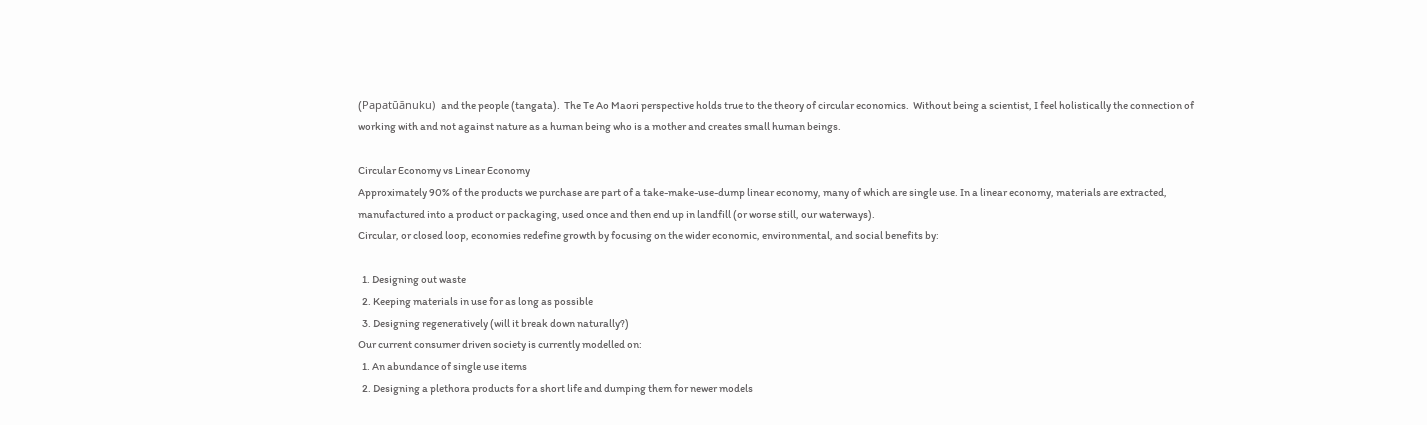(Papatūānuku)  and the people (tangata).  The Te Ao Maori perspective holds true to the theory of circular economics.  Without being a scientist, I feel holistically the connection of working with and not against nature as a human being who is a mother and creates small human beings.

Circular Economy vs Linear Economy
Approximately 90% of the products we purchase are part of a take-make-use-dump linear economy, many of which are single use. In a linear economy, materials are extracted, manufactured into a product or packaging, used once and then end up in landfill (or worse still, our waterways).
Circular, or closed loop, economies redefine growth by focusing on the wider economic, environmental, and social benefits by:

  1. Designing out waste
  2. Keeping materials in use for as long as possible
  3. Designing regeneratively (will it break down naturally?)
Our current consumer driven society is currently modelled on:
  1. An abundance of single use items
  2. Designing a plethora products for a short life and dumping them for newer models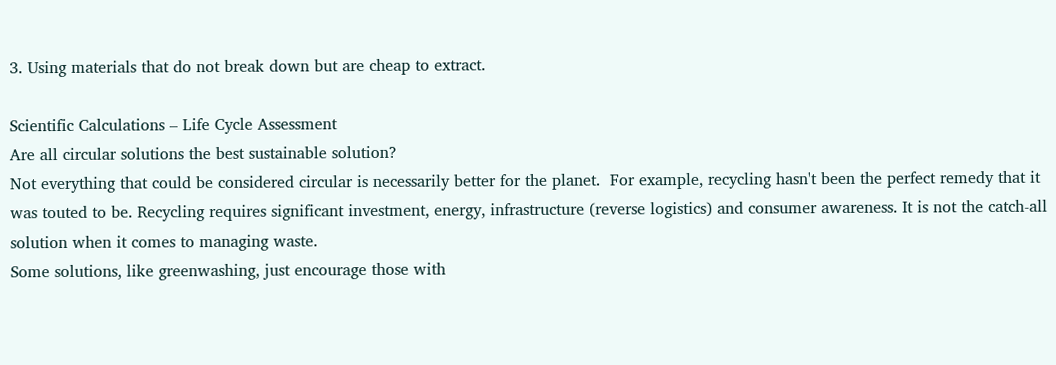3. Using materials that do not break down but are cheap to extract.

Scientific Calculations – Life Cycle Assessment
Are all circular solutions the best sustainable solution?
Not everything that could be considered circular is necessarily better for the planet.  For example, recycling hasn't been the perfect remedy that it was touted to be. Recycling requires significant investment, energy, infrastructure (reverse logistics) and consumer awareness. It is not the catch-all solution when it comes to managing waste.
Some solutions, like greenwashing, just encourage those with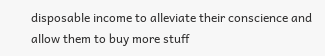disposable income to alleviate their conscience and allow them to buy more stuff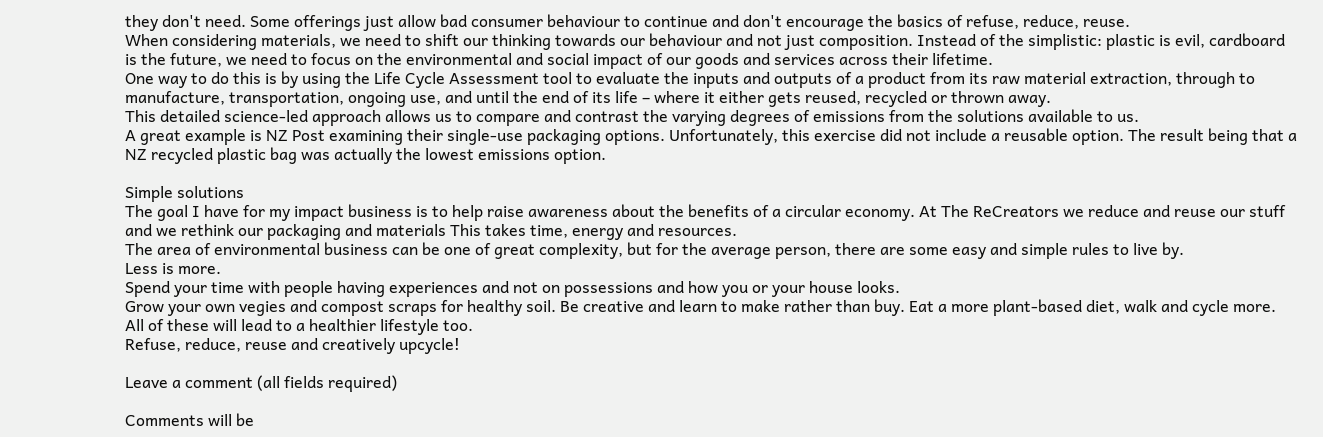they don't need. Some offerings just allow bad consumer behaviour to continue and don't encourage the basics of refuse, reduce, reuse.
When considering materials, we need to shift our thinking towards our behaviour and not just composition. Instead of the simplistic: plastic is evil, cardboard is the future, we need to focus on the environmental and social impact of our goods and services across their lifetime.
One way to do this is by using the Life Cycle Assessment tool to evaluate the inputs and outputs of a product from its raw material extraction, through to manufacture, transportation, ongoing use, and until the end of its life – where it either gets reused, recycled or thrown away.
This detailed science-led approach allows us to compare and contrast the varying degrees of emissions from the solutions available to us.
A great example is NZ Post examining their single-use packaging options. Unfortunately, this exercise did not include a reusable option. The result being that a NZ recycled plastic bag was actually the lowest emissions option.

Simple solutions
The goal I have for my impact business is to help raise awareness about the benefits of a circular economy. At The ReCreators we reduce and reuse our stuff and we rethink our packaging and materials This takes time, energy and resources.
The area of environmental business can be one of great complexity, but for the average person, there are some easy and simple rules to live by.
Less is more.
Spend your time with people having experiences and not on possessions and how you or your house looks.
Grow your own vegies and compost scraps for healthy soil. Be creative and learn to make rather than buy. Eat a more plant-based diet, walk and cycle more.
All of these will lead to a healthier lifestyle too.
Refuse, reduce, reuse and creatively upcycle!

Leave a comment (all fields required)

Comments will be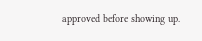approved before showing up.